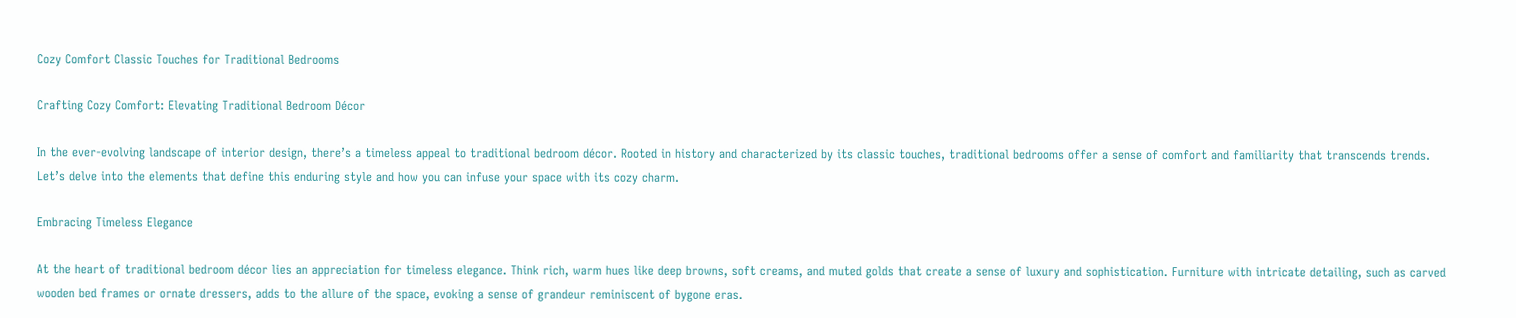Cozy Comfort Classic Touches for Traditional Bedrooms

Crafting Cozy Comfort: Elevating Traditional Bedroom Décor

In the ever-evolving landscape of interior design, there’s a timeless appeal to traditional bedroom décor. Rooted in history and characterized by its classic touches, traditional bedrooms offer a sense of comfort and familiarity that transcends trends. Let’s delve into the elements that define this enduring style and how you can infuse your space with its cozy charm.

Embracing Timeless Elegance

At the heart of traditional bedroom décor lies an appreciation for timeless elegance. Think rich, warm hues like deep browns, soft creams, and muted golds that create a sense of luxury and sophistication. Furniture with intricate detailing, such as carved wooden bed frames or ornate dressers, adds to the allure of the space, evoking a sense of grandeur reminiscent of bygone eras.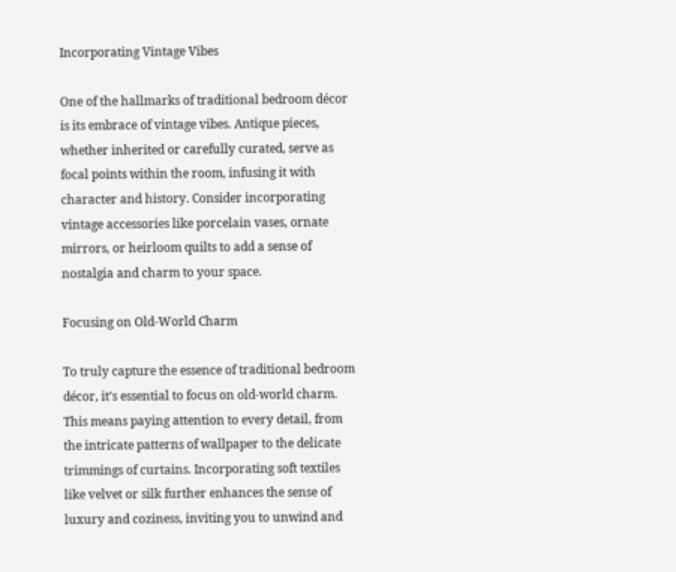Incorporating Vintage Vibes

One of the hallmarks of traditional bedroom décor is its embrace of vintage vibes. Antique pieces, whether inherited or carefully curated, serve as focal points within the room, infusing it with character and history. Consider incorporating vintage accessories like porcelain vases, ornate mirrors, or heirloom quilts to add a sense of nostalgia and charm to your space.

Focusing on Old-World Charm

To truly capture the essence of traditional bedroom décor, it’s essential to focus on old-world charm. This means paying attention to every detail, from the intricate patterns of wallpaper to the delicate trimmings of curtains. Incorporating soft textiles like velvet or silk further enhances the sense of luxury and coziness, inviting you to unwind and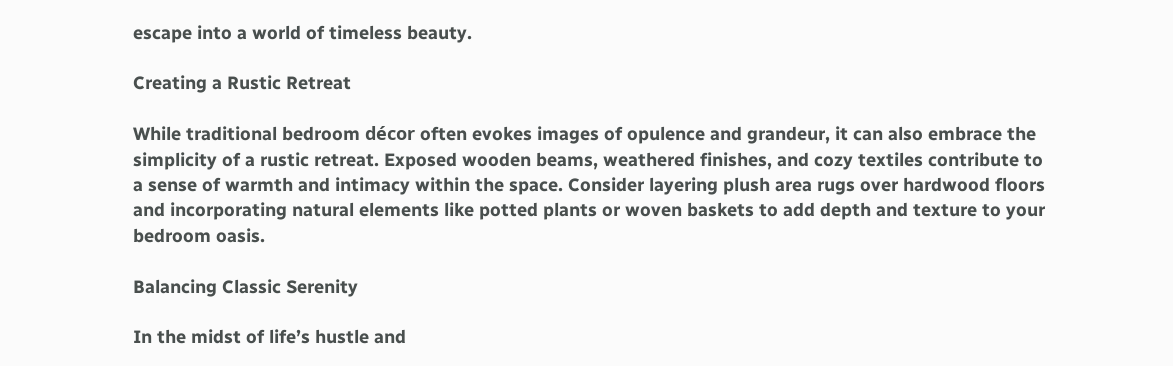escape into a world of timeless beauty.

Creating a Rustic Retreat

While traditional bedroom décor often evokes images of opulence and grandeur, it can also embrace the simplicity of a rustic retreat. Exposed wooden beams, weathered finishes, and cozy textiles contribute to a sense of warmth and intimacy within the space. Consider layering plush area rugs over hardwood floors and incorporating natural elements like potted plants or woven baskets to add depth and texture to your bedroom oasis.

Balancing Classic Serenity

In the midst of life’s hustle and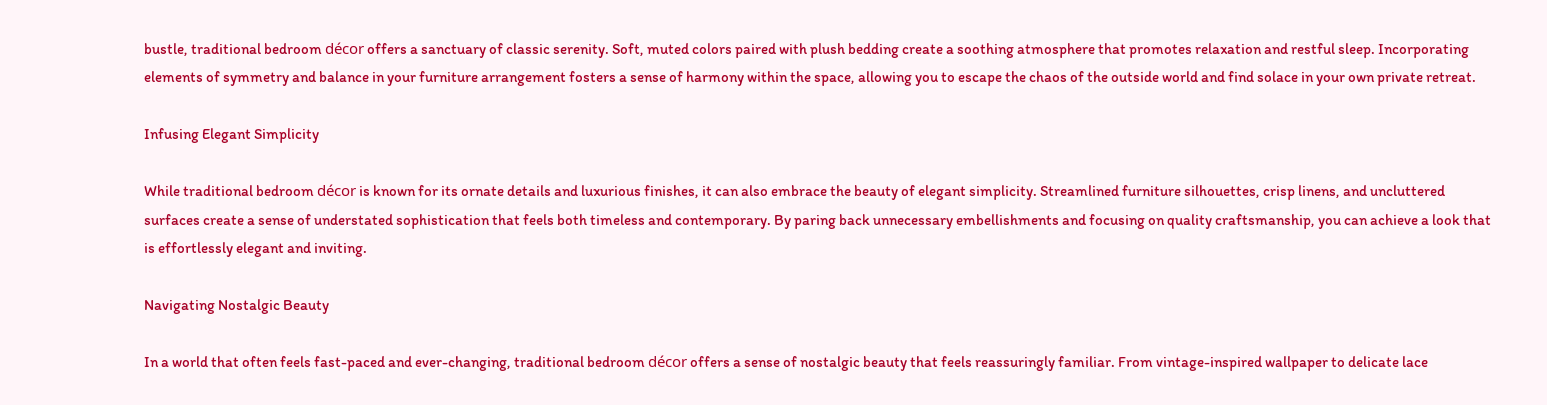bustle, traditional bedroom décor offers a sanctuary of classic serenity. Soft, muted colors paired with plush bedding create a soothing atmosphere that promotes relaxation and restful sleep. Incorporating elements of symmetry and balance in your furniture arrangement fosters a sense of harmony within the space, allowing you to escape the chaos of the outside world and find solace in your own private retreat.

Infusing Elegant Simplicity

While traditional bedroom décor is known for its ornate details and luxurious finishes, it can also embrace the beauty of elegant simplicity. Streamlined furniture silhouettes, crisp linens, and uncluttered surfaces create a sense of understated sophistication that feels both timeless and contemporary. By paring back unnecessary embellishments and focusing on quality craftsmanship, you can achieve a look that is effortlessly elegant and inviting.

Navigating Nostalgic Beauty

In a world that often feels fast-paced and ever-changing, traditional bedroom décor offers a sense of nostalgic beauty that feels reassuringly familiar. From vintage-inspired wallpaper to delicate lace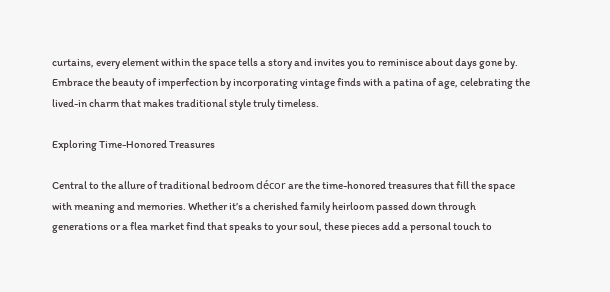curtains, every element within the space tells a story and invites you to reminisce about days gone by. Embrace the beauty of imperfection by incorporating vintage finds with a patina of age, celebrating the lived-in charm that makes traditional style truly timeless.

Exploring Time-Honored Treasures

Central to the allure of traditional bedroom décor are the time-honored treasures that fill the space with meaning and memories. Whether it’s a cherished family heirloom passed down through generations or a flea market find that speaks to your soul, these pieces add a personal touch to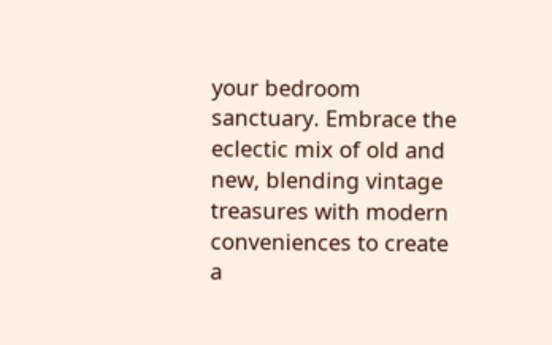your bedroom sanctuary. Embrace the eclectic mix of old and new, blending vintage treasures with modern conveniences to create a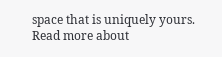space that is uniquely yours. Read more about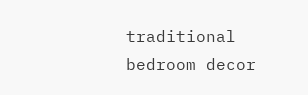traditional bedroom decor